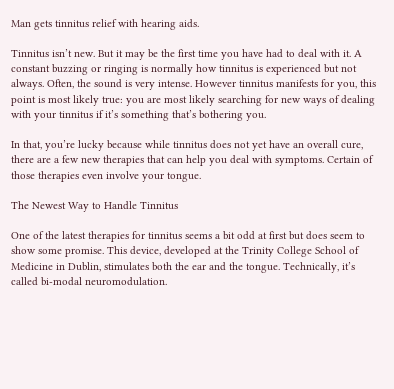Man gets tinnitus relief with hearing aids.

Tinnitus isn’t new. But it may be the first time you have had to deal with it. A constant buzzing or ringing is normally how tinnitus is experienced but not always. Often, the sound is very intense. However tinnitus manifests for you, this point is most likely true: you are most likely searching for new ways of dealing with your tinnitus if it’s something that’s bothering you.

In that, you’re lucky because while tinnitus does not yet have an overall cure, there are a few new therapies that can help you deal with symptoms. Certain of those therapies even involve your tongue.

The Newest Way to Handle Tinnitus

One of the latest therapies for tinnitus seems a bit odd at first but does seem to show some promise. This device, developed at the Trinity College School of Medicine in Dublin, stimulates both the ear and the tongue. Technically, it’s called bi-modal neuromodulation.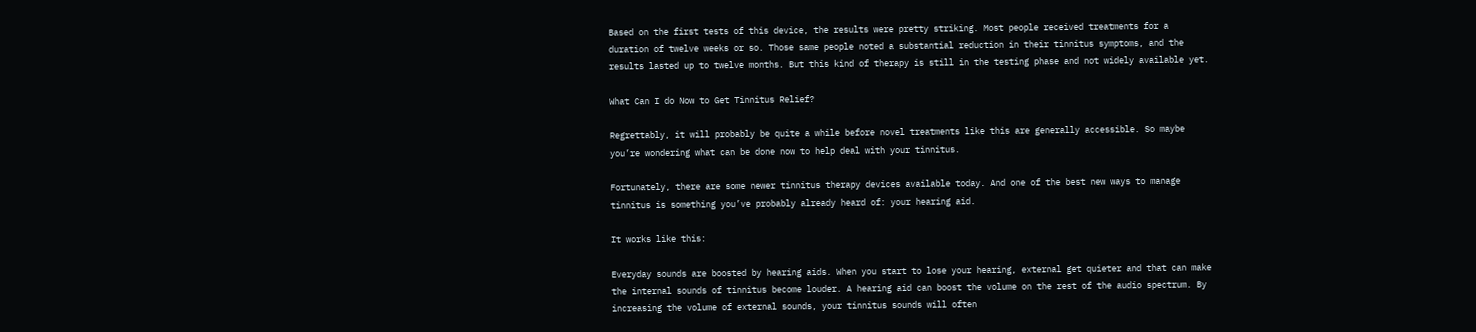Based on the first tests of this device, the results were pretty striking. Most people received treatments for a duration of twelve weeks or so. Those same people noted a substantial reduction in their tinnitus symptoms, and the results lasted up to twelve months. But this kind of therapy is still in the testing phase and not widely available yet.

What Can I do Now to Get Tinnitus Relief?

Regrettably, it will probably be quite a while before novel treatments like this are generally accessible. So maybe you’re wondering what can be done now to help deal with your tinnitus.

Fortunately, there are some newer tinnitus therapy devices available today. And one of the best new ways to manage tinnitus is something you’ve probably already heard of: your hearing aid.

It works like this:

Everyday sounds are boosted by hearing aids. When you start to lose your hearing, external get quieter and that can make the internal sounds of tinnitus become louder. A hearing aid can boost the volume on the rest of the audio spectrum. By increasing the volume of external sounds, your tinnitus sounds will often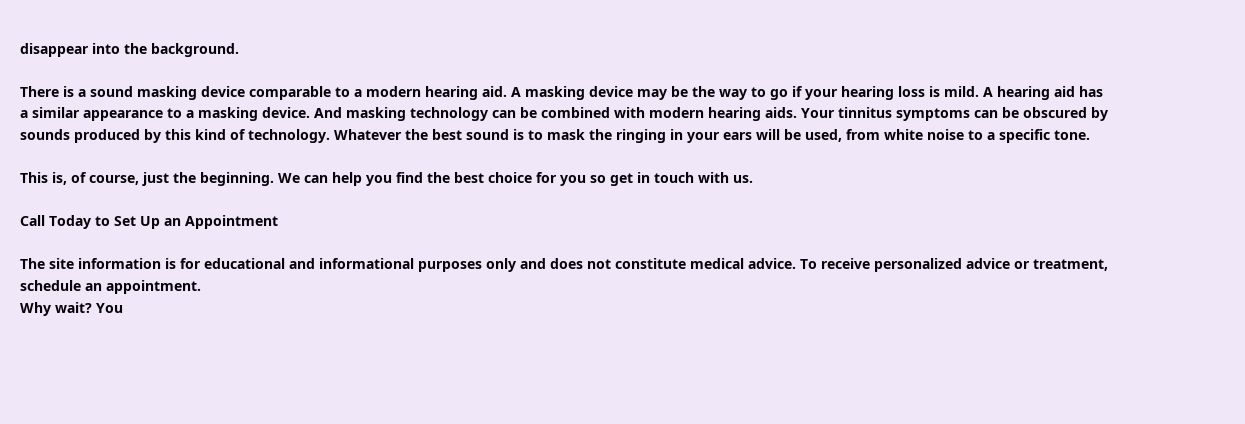disappear into the background.

There is a sound masking device comparable to a modern hearing aid. A masking device may be the way to go if your hearing loss is mild. A hearing aid has a similar appearance to a masking device. And masking technology can be combined with modern hearing aids. Your tinnitus symptoms can be obscured by sounds produced by this kind of technology. Whatever the best sound is to mask the ringing in your ears will be used, from white noise to a specific tone.

This is, of course, just the beginning. We can help you find the best choice for you so get in touch with us.

Call Today to Set Up an Appointment

The site information is for educational and informational purposes only and does not constitute medical advice. To receive personalized advice or treatment, schedule an appointment.
Why wait? You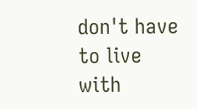don't have to live with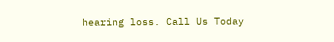hearing loss. Call Us Today